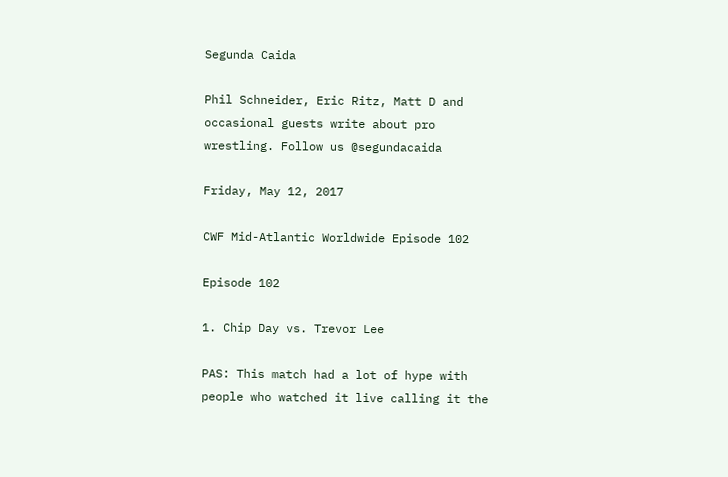Segunda Caida

Phil Schneider, Eric Ritz, Matt D and occasional guests write about pro wrestling. Follow us @segundacaida

Friday, May 12, 2017

CWF Mid-Atlantic Worldwide Episode 102

Episode 102

1. Chip Day vs. Trevor Lee

PAS: This match had a lot of hype with people who watched it live calling it the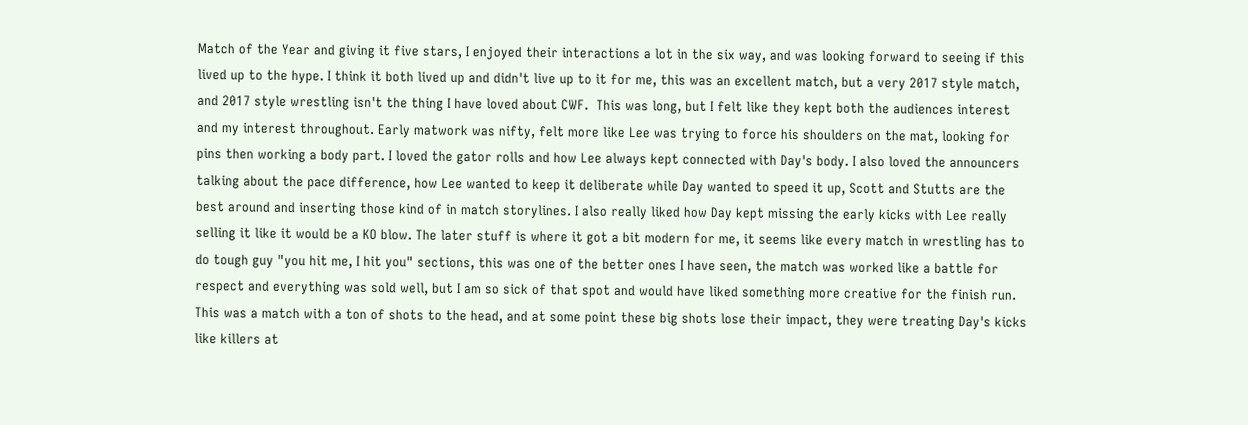Match of the Year and giving it five stars, I enjoyed their interactions a lot in the six way, and was looking forward to seeing if this lived up to the hype. I think it both lived up and didn't live up to it for me, this was an excellent match, but a very 2017 style match, and 2017 style wrestling isn't the thing I have loved about CWF.  This was long, but I felt like they kept both the audiences interest and my interest throughout. Early matwork was nifty, felt more like Lee was trying to force his shoulders on the mat, looking for pins then working a body part. I loved the gator rolls and how Lee always kept connected with Day's body. I also loved the announcers talking about the pace difference, how Lee wanted to keep it deliberate while Day wanted to speed it up, Scott and Stutts are the best around and inserting those kind of in match storylines. I also really liked how Day kept missing the early kicks with Lee really selling it like it would be a KO blow. The later stuff is where it got a bit modern for me, it seems like every match in wrestling has to do tough guy "you hit me, I hit you" sections, this was one of the better ones I have seen, the match was worked like a battle for respect and everything was sold well, but I am so sick of that spot and would have liked something more creative for the finish run. This was a match with a ton of shots to the head, and at some point these big shots lose their impact, they were treating Day's kicks like killers at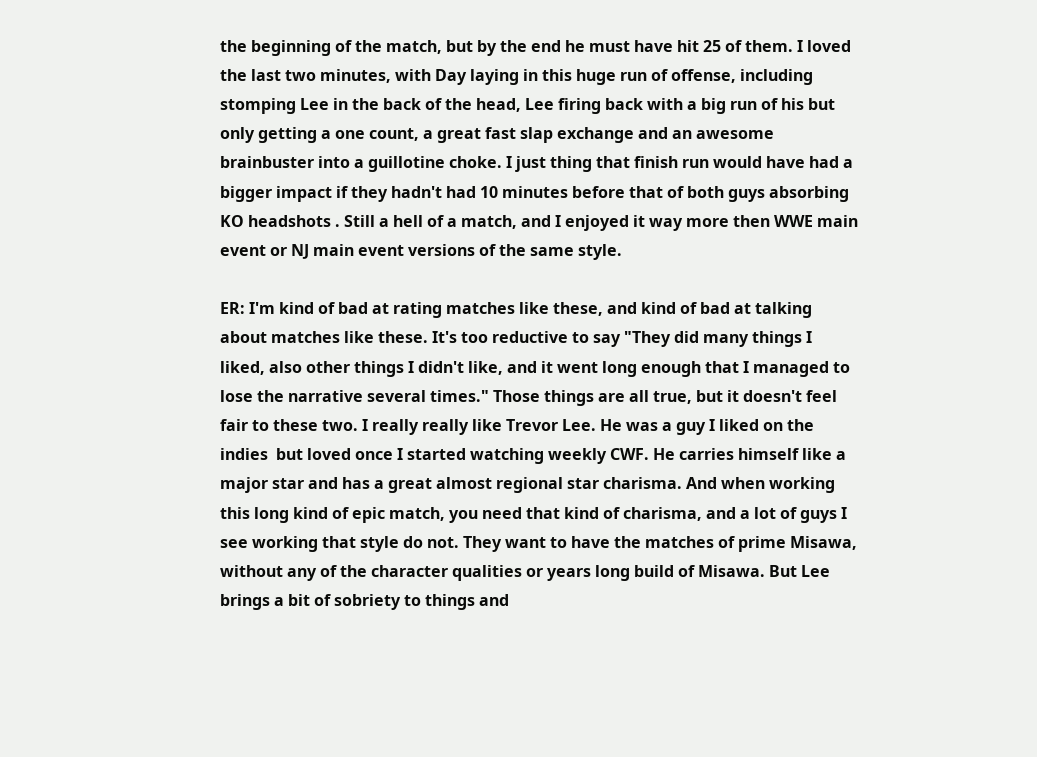the beginning of the match, but by the end he must have hit 25 of them. I loved the last two minutes, with Day laying in this huge run of offense, including stomping Lee in the back of the head, Lee firing back with a big run of his but only getting a one count, a great fast slap exchange and an awesome brainbuster into a guillotine choke. I just thing that finish run would have had a bigger impact if they hadn't had 10 minutes before that of both guys absorbing KO headshots . Still a hell of a match, and I enjoyed it way more then WWE main event or NJ main event versions of the same style.

ER: I'm kind of bad at rating matches like these, and kind of bad at talking about matches like these. It's too reductive to say "They did many things I liked, also other things I didn't like, and it went long enough that I managed to lose the narrative several times." Those things are all true, but it doesn't feel fair to these two. I really really like Trevor Lee. He was a guy I liked on the indies  but loved once I started watching weekly CWF. He carries himself like a major star and has a great almost regional star charisma. And when working this long kind of epic match, you need that kind of charisma, and a lot of guys I see working that style do not. They want to have the matches of prime Misawa, without any of the character qualities or years long build of Misawa. But Lee brings a bit of sobriety to things and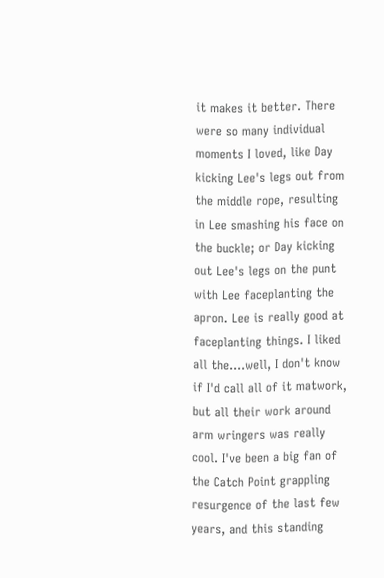it makes it better. There were so many individual moments I loved, like Day kicking Lee's legs out from the middle rope, resulting in Lee smashing his face on the buckle; or Day kicking out Lee's legs on the punt with Lee faceplanting the apron. Lee is really good at faceplanting things. I liked all the....well, I don't know if I'd call all of it matwork, but all their work around arm wringers was really cool. I've been a big fan of the Catch Point grappling resurgence of the last few years, and this standing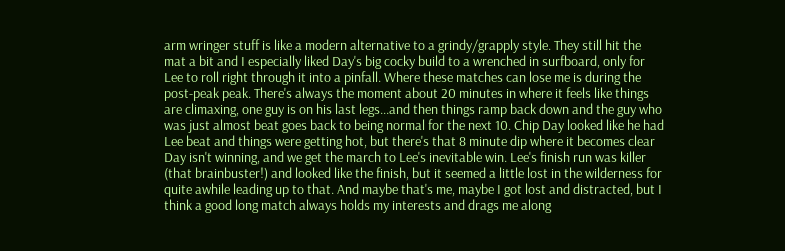arm wringer stuff is like a modern alternative to a grindy/grapply style. They still hit the mat a bit and I especially liked Day's big cocky build to a wrenched in surfboard, only for Lee to roll right through it into a pinfall. Where these matches can lose me is during the post-peak peak. There's always the moment about 20 minutes in where it feels like things are climaxing, one guy is on his last legs...and then things ramp back down and the guy who was just almost beat goes back to being normal for the next 10. Chip Day looked like he had Lee beat and things were getting hot, but there's that 8 minute dip where it becomes clear Day isn't winning, and we get the march to Lee's inevitable win. Lee's finish run was killer (that brainbuster!) and looked like the finish, but it seemed a little lost in the wilderness for quite awhile leading up to that. And maybe that's me, maybe I got lost and distracted, but I think a good long match always holds my interests and drags me along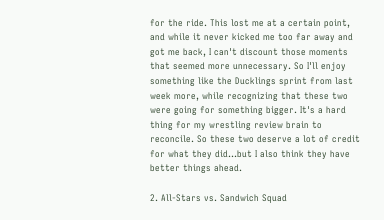for the ride. This lost me at a certain point, and while it never kicked me too far away and got me back, I can't discount those moments that seemed more unnecessary. So I'll enjoy something like the Ducklings sprint from last week more, while recognizing that these two were going for something bigger. It's a hard thing for my wrestling review brain to reconcile. So these two deserve a lot of credit for what they did...but I also think they have better things ahead.

2. All-Stars vs. Sandwich Squad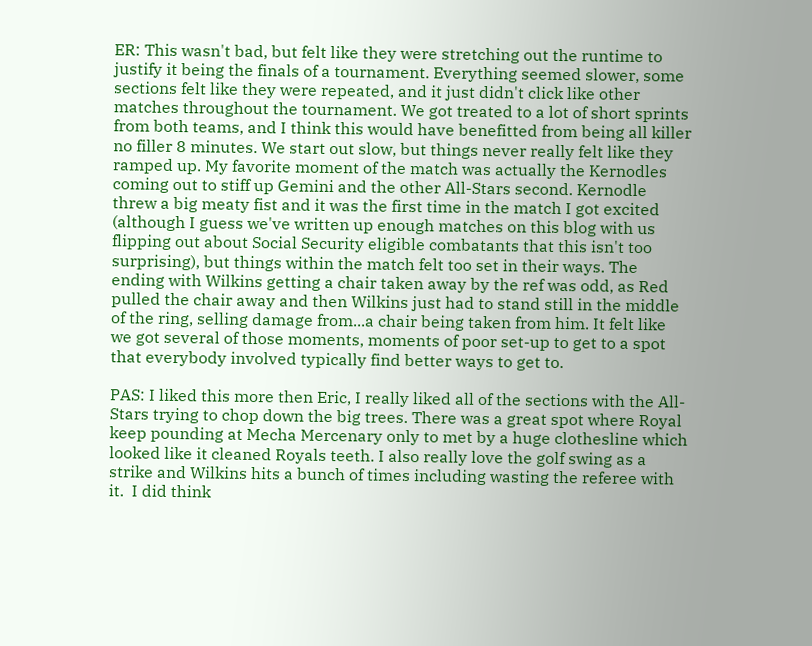ER: This wasn't bad, but felt like they were stretching out the runtime to justify it being the finals of a tournament. Everything seemed slower, some sections felt like they were repeated, and it just didn't click like other matches throughout the tournament. We got treated to a lot of short sprints from both teams, and I think this would have benefitted from being all killer no filler 8 minutes. We start out slow, but things never really felt like they ramped up. My favorite moment of the match was actually the Kernodles coming out to stiff up Gemini and the other All-Stars second. Kernodle threw a big meaty fist and it was the first time in the match I got excited (although I guess we've written up enough matches on this blog with us flipping out about Social Security eligible combatants that this isn't too surprising), but things within the match felt too set in their ways. The ending with Wilkins getting a chair taken away by the ref was odd, as Red pulled the chair away and then Wilkins just had to stand still in the middle of the ring, selling damage from...a chair being taken from him. It felt like we got several of those moments, moments of poor set-up to get to a spot that everybody involved typically find better ways to get to.

PAS: I liked this more then Eric, I really liked all of the sections with the All-Stars trying to chop down the big trees. There was a great spot where Royal keep pounding at Mecha Mercenary only to met by a huge clothesline which looked like it cleaned Royals teeth. I also really love the golf swing as a strike and Wilkins hits a bunch of times including wasting the referee with it.  I did think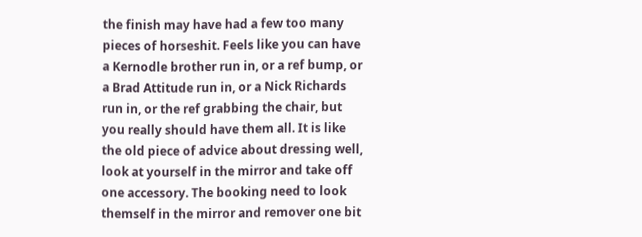the finish may have had a few too many pieces of horseshit. Feels like you can have a Kernodle brother run in, or a ref bump, or a Brad Attitude run in, or a Nick Richards run in, or the ref grabbing the chair, but you really should have them all. It is like the old piece of advice about dressing well, look at yourself in the mirror and take off one accessory. The booking need to look themself in the mirror and remover one bit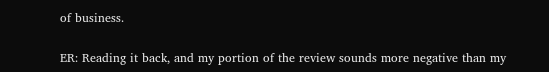of business.

ER: Reading it back, and my portion of the review sounds more negative than my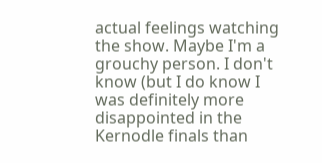actual feelings watching the show. Maybe I'm a grouchy person. I don't know (but I do know I was definitely more disappointed in the Kernodle finals than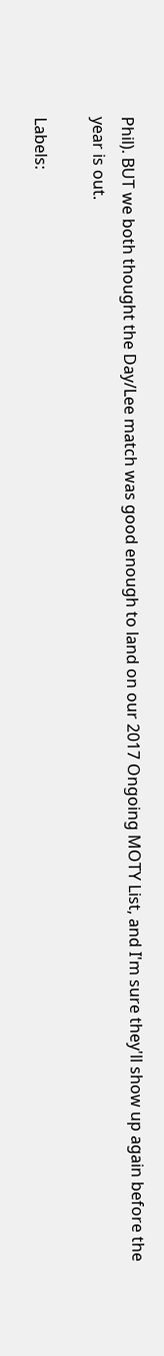Phil). BUT we both thought the Day/Lee match was good enough to land on our 2017 Ongoing MOTY List, and I'm sure they'll show up again before the year is out.

Labels: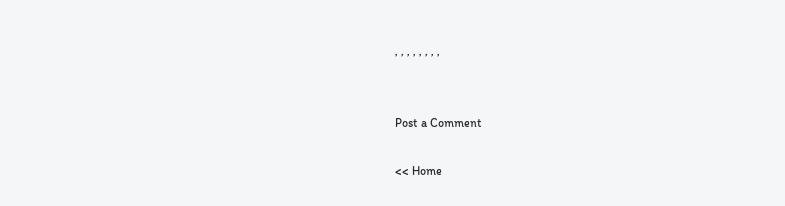, , , , , , , ,


Post a Comment

<< Home